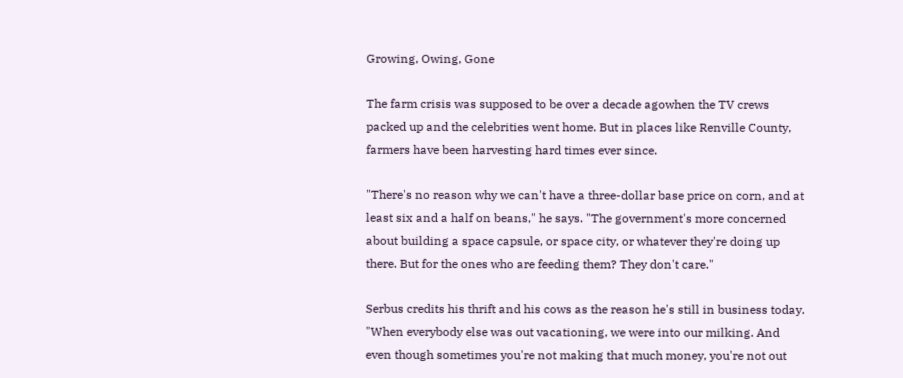Growing, Owing, Gone

The farm crisis was supposed to be over a decade agowhen the TV crews packed up and the celebrities went home. But in places like Renville County, farmers have been harvesting hard times ever since.

"There's no reason why we can't have a three-dollar base price on corn, and at least six and a half on beans," he says. "The government's more concerned about building a space capsule, or space city, or whatever they're doing up there. But for the ones who are feeding them? They don't care."

Serbus credits his thrift and his cows as the reason he's still in business today. "When everybody else was out vacationing, we were into our milking. And even though sometimes you're not making that much money, you're not out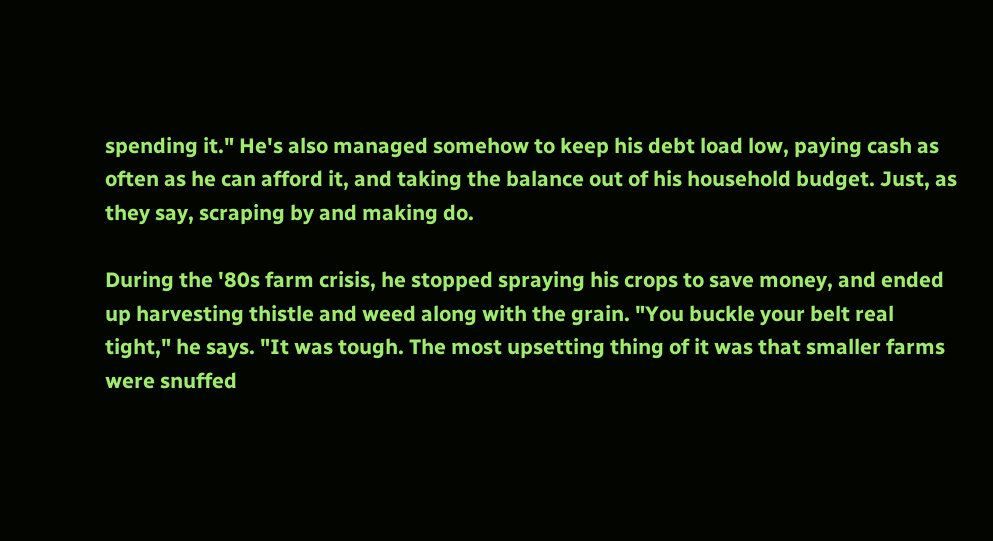spending it." He's also managed somehow to keep his debt load low, paying cash as often as he can afford it, and taking the balance out of his household budget. Just, as they say, scraping by and making do.

During the '80s farm crisis, he stopped spraying his crops to save money, and ended up harvesting thistle and weed along with the grain. "You buckle your belt real tight," he says. "It was tough. The most upsetting thing of it was that smaller farms were snuffed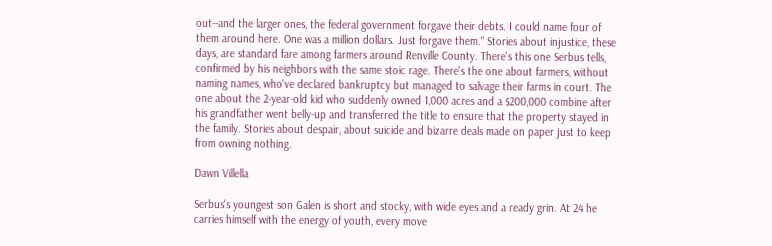out--and the larger ones, the federal government forgave their debts. I could name four of them around here. One was a million dollars. Just forgave them." Stories about injustice, these days, are standard fare among farmers around Renville County. There's this one Serbus tells, confirmed by his neighbors with the same stoic rage. There's the one about farmers, without naming names, who've declared bankruptcy but managed to salvage their farms in court. The one about the 2-year-old kid who suddenly owned 1,000 acres and a $200,000 combine after his grandfather went belly-up and transferred the title to ensure that the property stayed in the family. Stories about despair, about suicide and bizarre deals made on paper just to keep from owning nothing.

Dawn Villella

Serbus's youngest son Galen is short and stocky, with wide eyes and a ready grin. At 24 he carries himself with the energy of youth, every move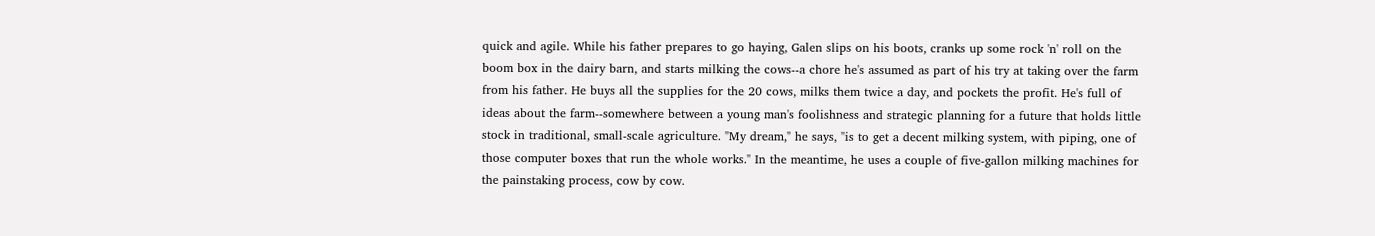quick and agile. While his father prepares to go haying, Galen slips on his boots, cranks up some rock 'n' roll on the boom box in the dairy barn, and starts milking the cows--a chore he's assumed as part of his try at taking over the farm from his father. He buys all the supplies for the 20 cows, milks them twice a day, and pockets the profit. He's full of ideas about the farm--somewhere between a young man's foolishness and strategic planning for a future that holds little stock in traditional, small-scale agriculture. "My dream," he says, "is to get a decent milking system, with piping, one of those computer boxes that run the whole works." In the meantime, he uses a couple of five-gallon milking machines for the painstaking process, cow by cow.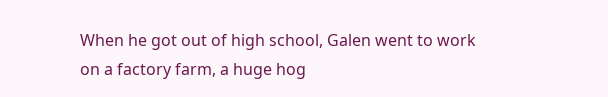When he got out of high school, Galen went to work on a factory farm, a huge hog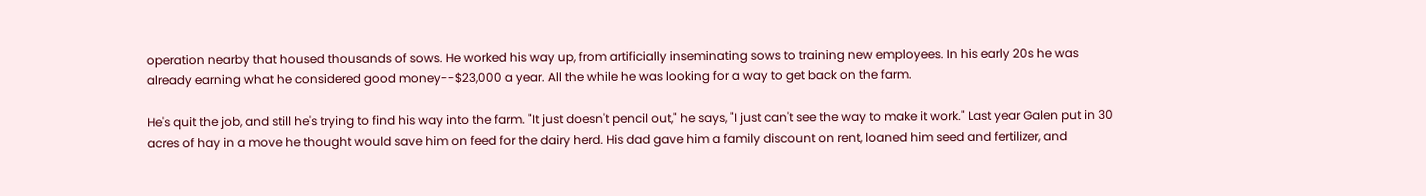operation nearby that housed thousands of sows. He worked his way up, from artificially inseminating sows to training new employees. In his early 20s he was already earning what he considered good money--$23,000 a year. All the while he was looking for a way to get back on the farm.

He's quit the job, and still he's trying to find his way into the farm. "It just doesn't pencil out," he says, "I just can't see the way to make it work." Last year Galen put in 30 acres of hay in a move he thought would save him on feed for the dairy herd. His dad gave him a family discount on rent, loaned him seed and fertilizer, and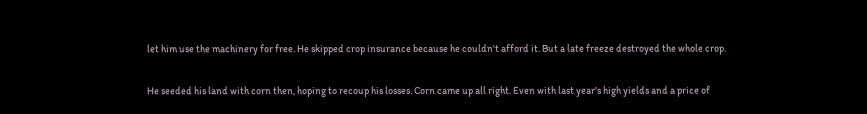let him use the machinery for free. He skipped crop insurance because he couldn't afford it. But a late freeze destroyed the whole crop.

He seeded his land with corn then, hoping to recoup his losses. Corn came up all right. Even with last year's high yields and a price of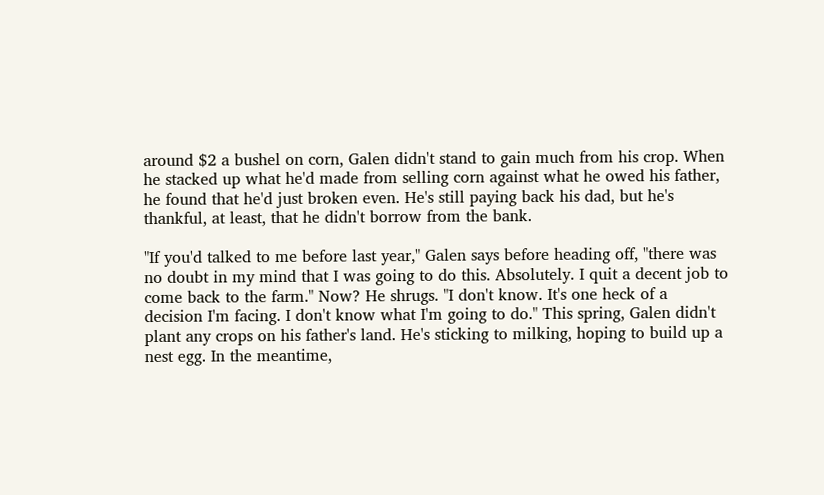around $2 a bushel on corn, Galen didn't stand to gain much from his crop. When he stacked up what he'd made from selling corn against what he owed his father, he found that he'd just broken even. He's still paying back his dad, but he's thankful, at least, that he didn't borrow from the bank.

"If you'd talked to me before last year," Galen says before heading off, "there was no doubt in my mind that I was going to do this. Absolutely. I quit a decent job to come back to the farm." Now? He shrugs. "I don't know. It's one heck of a decision I'm facing. I don't know what I'm going to do." This spring, Galen didn't plant any crops on his father's land. He's sticking to milking, hoping to build up a nest egg. In the meantime,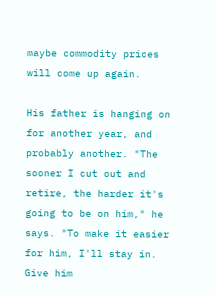maybe commodity prices will come up again.

His father is hanging on for another year, and probably another. "The sooner I cut out and retire, the harder it's going to be on him," he says. "To make it easier for him, I'll stay in. Give him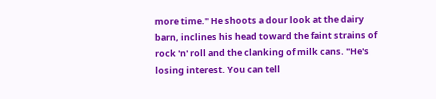more time." He shoots a dour look at the dairy barn, inclines his head toward the faint strains of rock 'n' roll and the clanking of milk cans. "He's losing interest. You can tell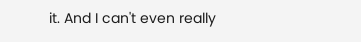it. And I can't even really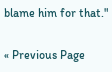blame him for that."

« Previous Page